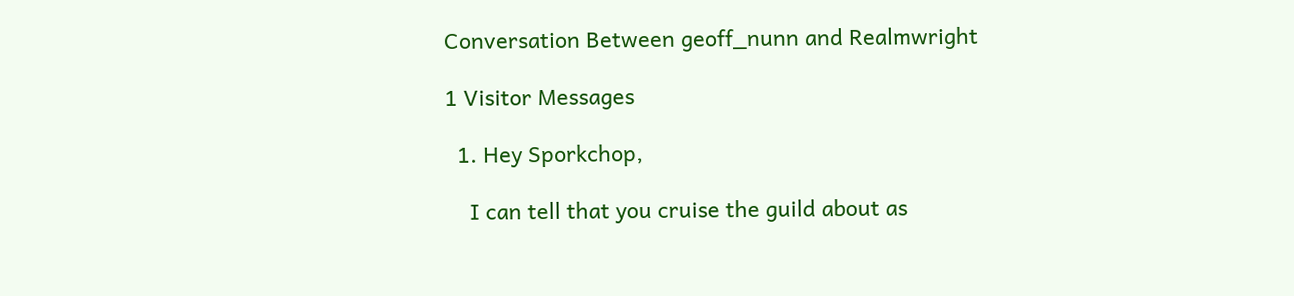Conversation Between geoff_nunn and Realmwright

1 Visitor Messages

  1. Hey Sporkchop,

    I can tell that you cruise the guild about as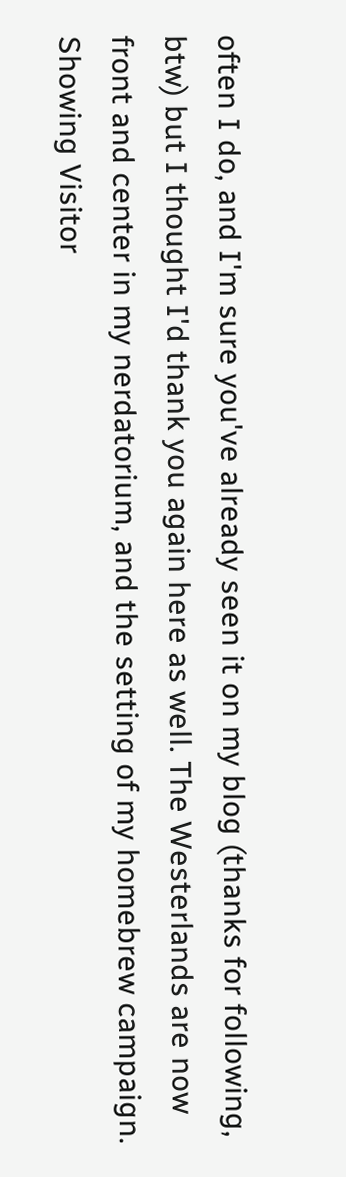often I do, and I'm sure you've already seen it on my blog (thanks for following, btw) but I thought I'd thank you again here as well. The Westerlands are now front and center in my nerdatorium, and the setting of my homebrew campaign.
Showing Visitor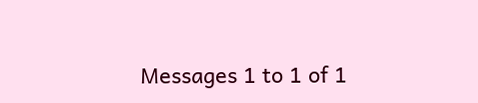Messages 1 to 1 of 1